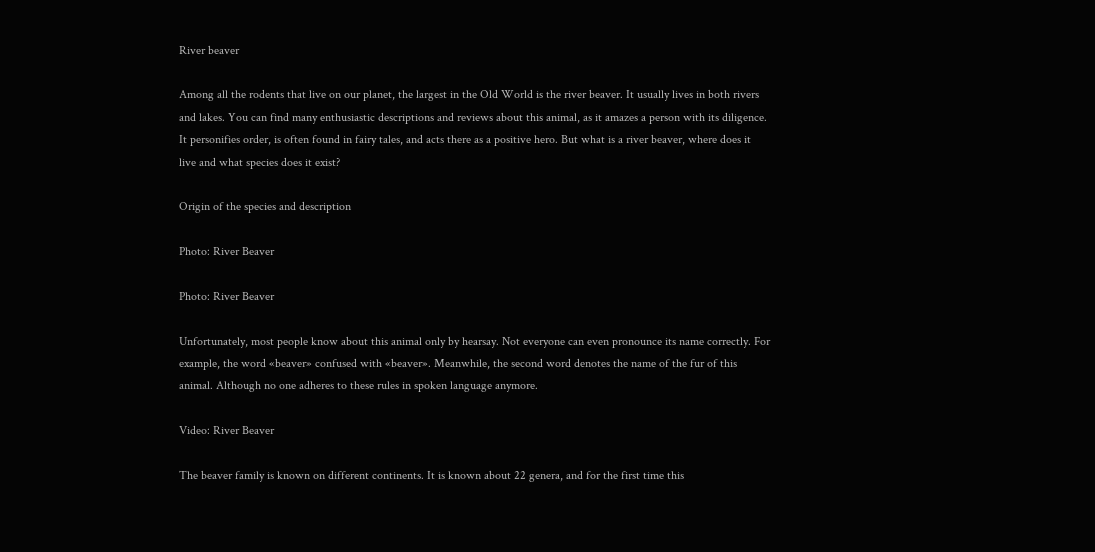River beaver

Among all the rodents that live on our planet, the largest in the Old World is the river beaver. It usually lives in both rivers and lakes. You can find many enthusiastic descriptions and reviews about this animal, as it amazes a person with its diligence. It personifies order, is often found in fairy tales, and acts there as a positive hero. But what is a river beaver, where does it live and what species does it exist?

Origin of the species and description

Photo: River Beaver

Photo: River Beaver

Unfortunately, most people know about this animal only by hearsay. Not everyone can even pronounce its name correctly. For example, the word «beaver» confused with «beaver». Meanwhile, the second word denotes the name of the fur of this animal. Although no one adheres to these rules in spoken language anymore.

Video: River Beaver

The beaver family is known on different continents. It is known about 22 genera, and for the first time this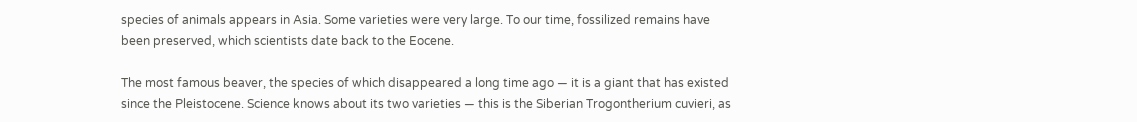species of animals appears in Asia. Some varieties were very large. To our time, fossilized remains have been preserved, which scientists date back to the Eocene.

The most famous beaver, the species of which disappeared a long time ago — it is a giant that has existed since the Pleistocene. Science knows about its two varieties — this is the Siberian Trogontherium cuvieri, as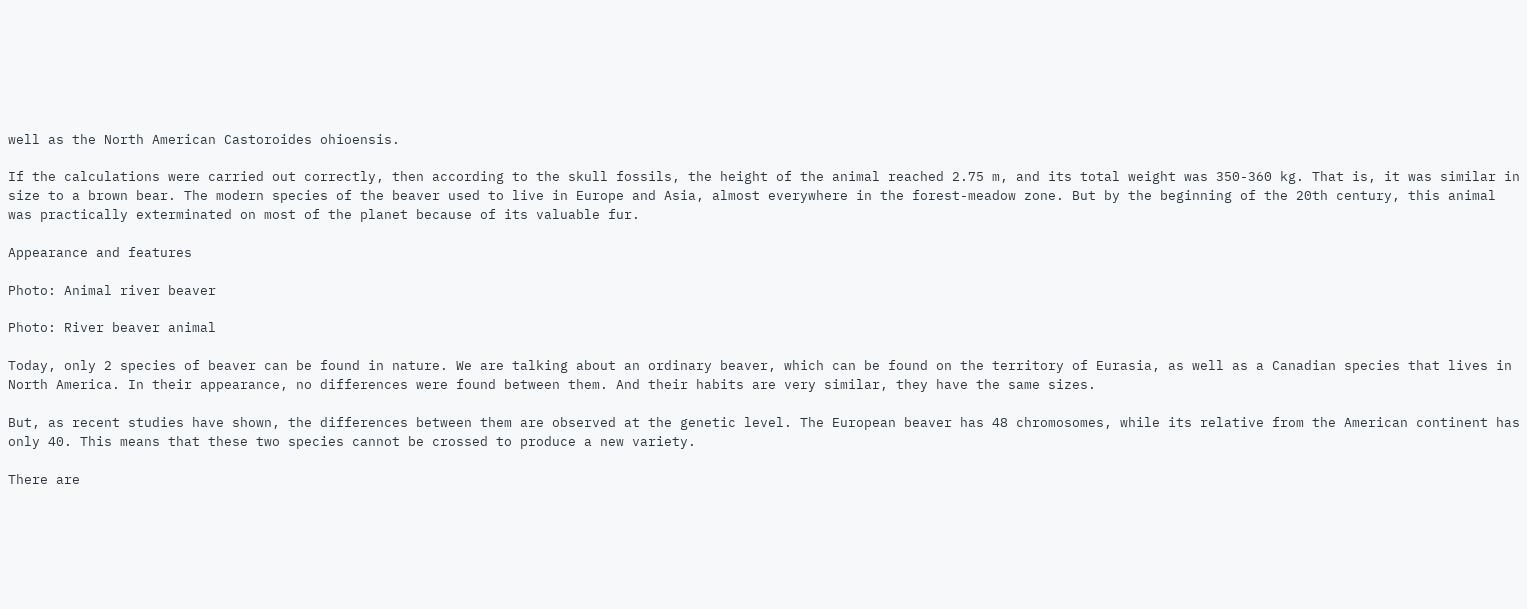well as the North American Castoroides ohioensis.

If the calculations were carried out correctly, then according to the skull fossils, the height of the animal reached 2.75 m, and its total weight was 350-360 kg. That is, it was similar in size to a brown bear. The modern species of the beaver used to live in Europe and Asia, almost everywhere in the forest-meadow zone. But by the beginning of the 20th century, this animal was practically exterminated on most of the planet because of its valuable fur.

Appearance and features

Photo: Animal river beaver

Photo: River beaver animal

Today, only 2 species of beaver can be found in nature. We are talking about an ordinary beaver, which can be found on the territory of Eurasia, as well as a Canadian species that lives in North America. In their appearance, no differences were found between them. And their habits are very similar, they have the same sizes.

But, as recent studies have shown, the differences between them are observed at the genetic level. The European beaver has 48 chromosomes, while its relative from the American continent has only 40. This means that these two species cannot be crossed to produce a new variety.

There are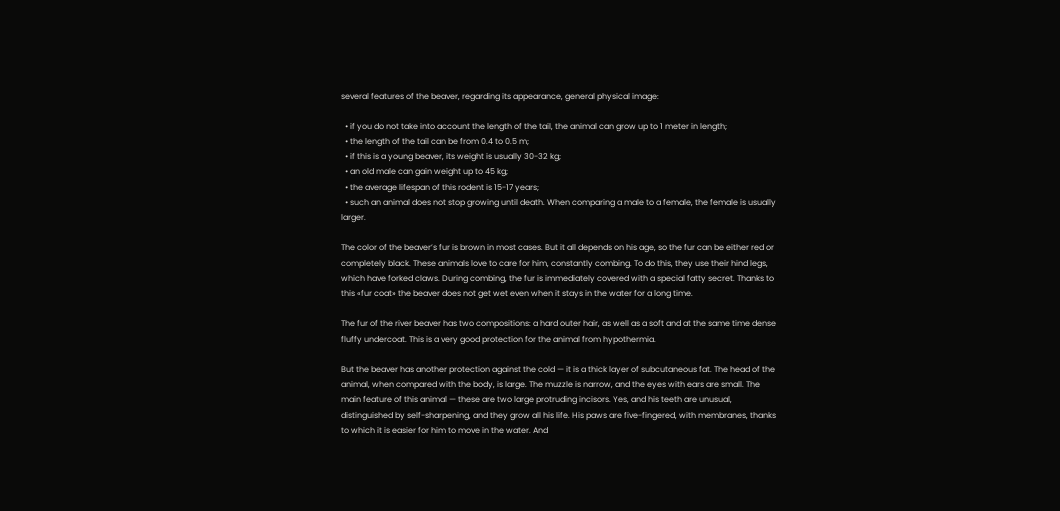several features of the beaver, regarding its appearance, general physical image:

  • if you do not take into account the length of the tail, the animal can grow up to 1 meter in length;
  • the length of the tail can be from 0.4 to 0.5 m;
  • if this is a young beaver, its weight is usually 30-32 kg;
  • an old male can gain weight up to 45 kg;
  • the average lifespan of this rodent is 15-17 years;
  • such an animal does not stop growing until death. When comparing a male to a female, the female is usually larger.

The color of the beaver’s fur is brown in most cases. But it all depends on his age, so the fur can be either red or completely black. These animals love to care for him, constantly combing. To do this, they use their hind legs, which have forked claws. During combing, the fur is immediately covered with a special fatty secret. Thanks to this «fur coat» the beaver does not get wet even when it stays in the water for a long time.

The fur of the river beaver has two compositions: a hard outer hair, as well as a soft and at the same time dense fluffy undercoat. This is a very good protection for the animal from hypothermia.

But the beaver has another protection against the cold — it is a thick layer of subcutaneous fat. The head of the animal, when compared with the body, is large. The muzzle is narrow, and the eyes with ears are small. The main feature of this animal — these are two large protruding incisors. Yes, and his teeth are unusual, distinguished by self-sharpening, and they grow all his life. His paws are five-fingered, with membranes, thanks to which it is easier for him to move in the water. And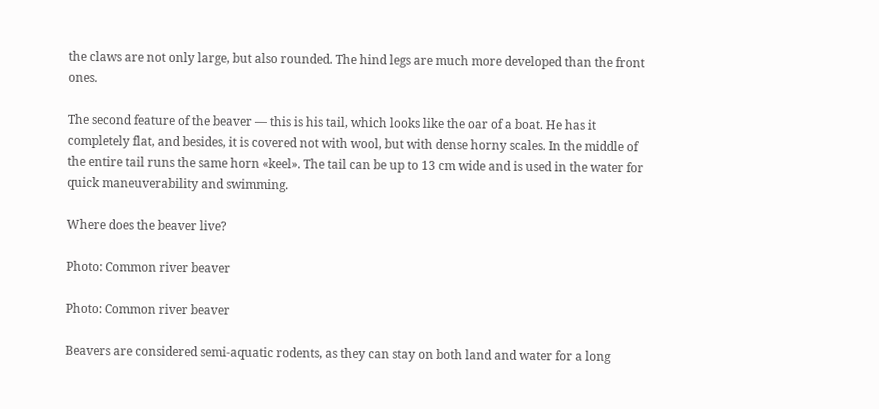the claws are not only large, but also rounded. The hind legs are much more developed than the front ones.

The second feature of the beaver — this is his tail, which looks like the oar of a boat. He has it completely flat, and besides, it is covered not with wool, but with dense horny scales. In the middle of the entire tail runs the same horn «keel». The tail can be up to 13 cm wide and is used in the water for quick maneuverability and swimming.

Where does the beaver live?

Photo: Common river beaver

Photo: Common river beaver

Beavers are considered semi-aquatic rodents, as they can stay on both land and water for a long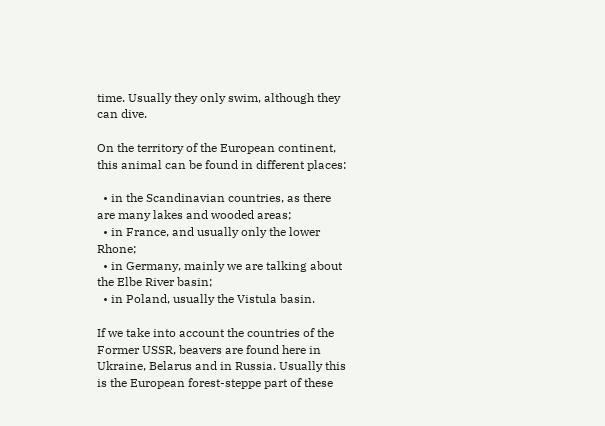time. Usually they only swim, although they can dive.

On the territory of the European continent, this animal can be found in different places:

  • in the Scandinavian countries, as there are many lakes and wooded areas;
  • in France, and usually only the lower Rhone;
  • in Germany, mainly we are talking about the Elbe River basin;
  • in Poland, usually the Vistula basin.

If we take into account the countries of the Former USSR, beavers are found here in Ukraine, Belarus and in Russia. Usually this is the European forest-steppe part of these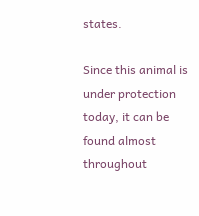states.

Since this animal is under protection today, it can be found almost throughout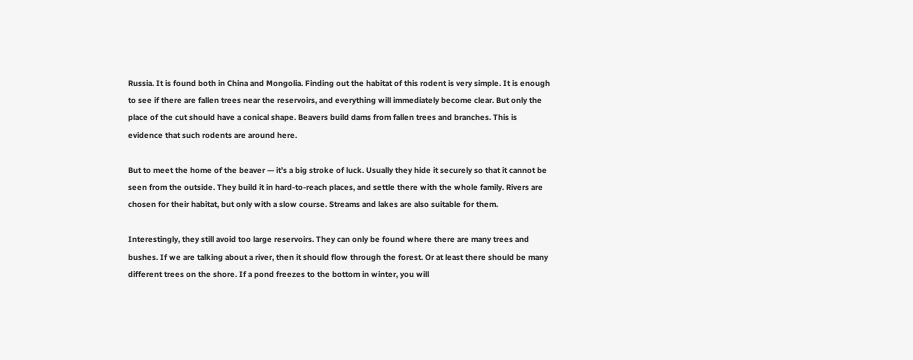Russia. It is found both in China and Mongolia. Finding out the habitat of this rodent is very simple. It is enough to see if there are fallen trees near the reservoirs, and everything will immediately become clear. But only the place of the cut should have a conical shape. Beavers build dams from fallen trees and branches. This is evidence that such rodents are around here.

But to meet the home of the beaver — it’s a big stroke of luck. Usually they hide it securely so that it cannot be seen from the outside. They build it in hard-to-reach places, and settle there with the whole family. Rivers are chosen for their habitat, but only with a slow course. Streams and lakes are also suitable for them.

Interestingly, they still avoid too large reservoirs. They can only be found where there are many trees and bushes. If we are talking about a river, then it should flow through the forest. Or at least there should be many different trees on the shore. If a pond freezes to the bottom in winter, you will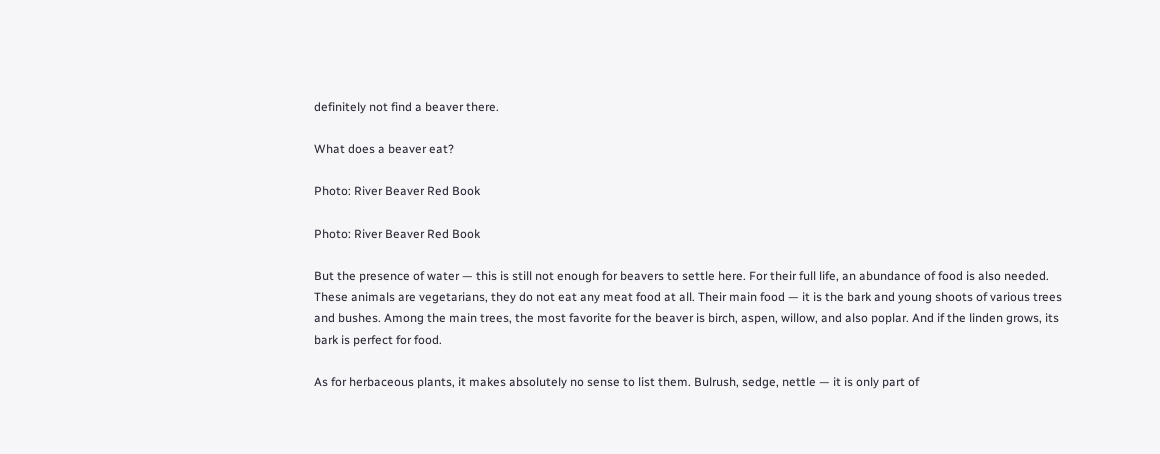definitely not find a beaver there.

What does a beaver eat?

Photo: River Beaver Red Book

Photo: River Beaver Red Book

But the presence of water — this is still not enough for beavers to settle here. For their full life, an abundance of food is also needed. These animals are vegetarians, they do not eat any meat food at all. Their main food — it is the bark and young shoots of various trees and bushes. Among the main trees, the most favorite for the beaver is birch, aspen, willow, and also poplar. And if the linden grows, its bark is perfect for food.

As for herbaceous plants, it makes absolutely no sense to list them. Bulrush, sedge, nettle — it is only part of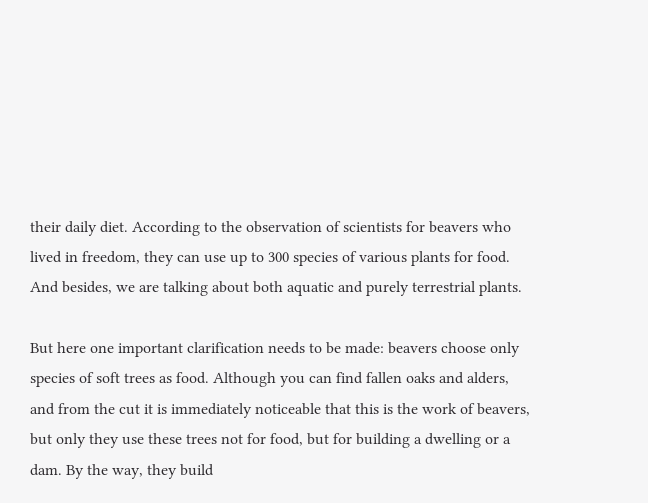their daily diet. According to the observation of scientists for beavers who lived in freedom, they can use up to 300 species of various plants for food. And besides, we are talking about both aquatic and purely terrestrial plants.

But here one important clarification needs to be made: beavers choose only species of soft trees as food. Although you can find fallen oaks and alders, and from the cut it is immediately noticeable that this is the work of beavers, but only they use these trees not for food, but for building a dwelling or a dam. By the way, they build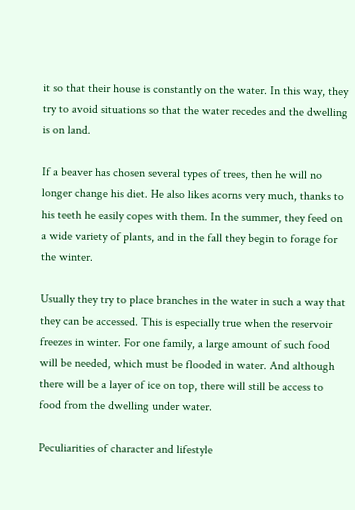it so that their house is constantly on the water. In this way, they try to avoid situations so that the water recedes and the dwelling is on land.

If a beaver has chosen several types of trees, then he will no longer change his diet. He also likes acorns very much, thanks to his teeth he easily copes with them. In the summer, they feed on a wide variety of plants, and in the fall they begin to forage for the winter.

Usually they try to place branches in the water in such a way that they can be accessed. This is especially true when the reservoir freezes in winter. For one family, a large amount of such food will be needed, which must be flooded in water. And although there will be a layer of ice on top, there will still be access to food from the dwelling under water.

Peculiarities of character and lifestyle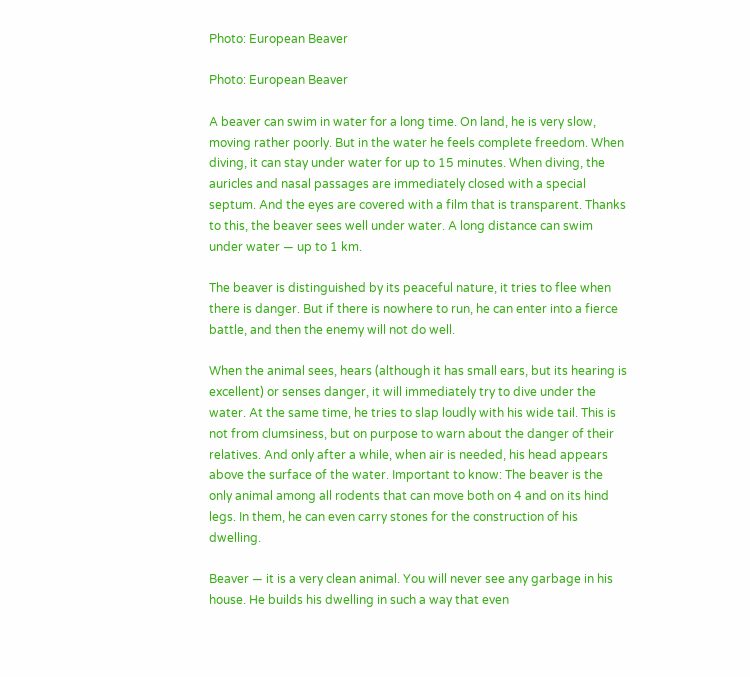Photo: European Beaver

Photo: European Beaver

A beaver can swim in water for a long time. On land, he is very slow, moving rather poorly. But in the water he feels complete freedom. When diving, it can stay under water for up to 15 minutes. When diving, the auricles and nasal passages are immediately closed with a special septum. And the eyes are covered with a film that is transparent. Thanks to this, the beaver sees well under water. A long distance can swim under water — up to 1 km.

The beaver is distinguished by its peaceful nature, it tries to flee when there is danger. But if there is nowhere to run, he can enter into a fierce battle, and then the enemy will not do well.

When the animal sees, hears (although it has small ears, but its hearing is excellent) or senses danger, it will immediately try to dive under the water. At the same time, he tries to slap loudly with his wide tail. This is not from clumsiness, but on purpose to warn about the danger of their relatives. And only after a while, when air is needed, his head appears above the surface of the water. Important to know: The beaver is the only animal among all rodents that can move both on 4 and on its hind legs. In them, he can even carry stones for the construction of his dwelling.

Beaver — it is a very clean animal. You will never see any garbage in his house. He builds his dwelling in such a way that even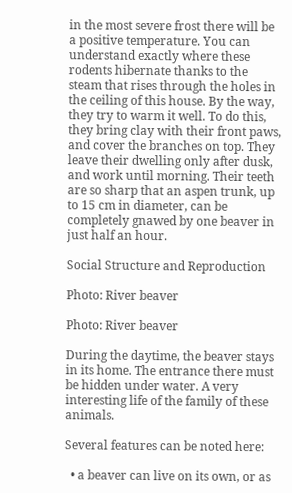in the most severe frost there will be a positive temperature. You can understand exactly where these rodents hibernate thanks to the steam that rises through the holes in the ceiling of this house. By the way, they try to warm it well. To do this, they bring clay with their front paws, and cover the branches on top. They leave their dwelling only after dusk, and work until morning. Their teeth are so sharp that an aspen trunk, up to 15 cm in diameter, can be completely gnawed by one beaver in just half an hour.

Social Structure and Reproduction

Photo: River beaver

Photo: River beaver

During the daytime, the beaver stays in its home. The entrance there must be hidden under water. A very interesting life of the family of these animals.

Several features can be noted here:

  • a beaver can live on its own, or as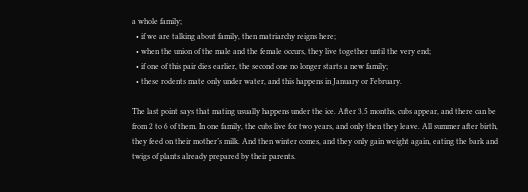a whole family;
  • if we are talking about family, then matriarchy reigns here;
  • when the union of the male and the female occurs, they live together until the very end;
  • if one of this pair dies earlier, the second one no longer starts a new family;
  • these rodents mate only under water, and this happens in January or February.

The last point says that mating usually happens under the ice. After 3.5 months, cubs appear, and there can be from 2 to 6 of them. In one family, the cubs live for two years, and only then they leave. All summer after birth, they feed on their mother’s milk. And then winter comes, and they only gain weight again, eating the bark and twigs of plants already prepared by their parents.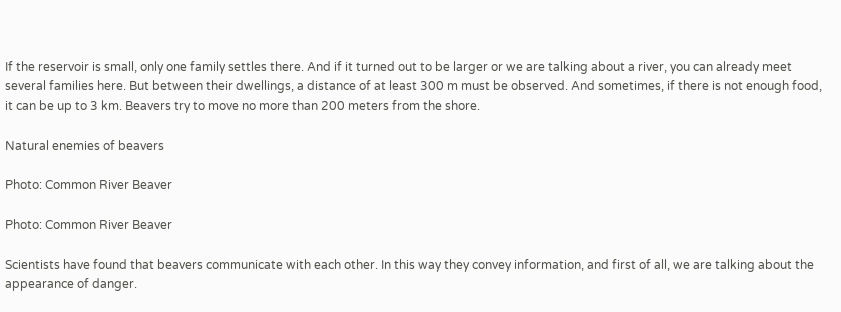If the reservoir is small, only one family settles there. And if it turned out to be larger or we are talking about a river, you can already meet several families here. But between their dwellings, a distance of at least 300 m must be observed. And sometimes, if there is not enough food, it can be up to 3 km. Beavers try to move no more than 200 meters from the shore.

Natural enemies of beavers

Photo: Common River Beaver

Photo: Common River Beaver

Scientists have found that beavers communicate with each other. In this way they convey information, and first of all, we are talking about the appearance of danger.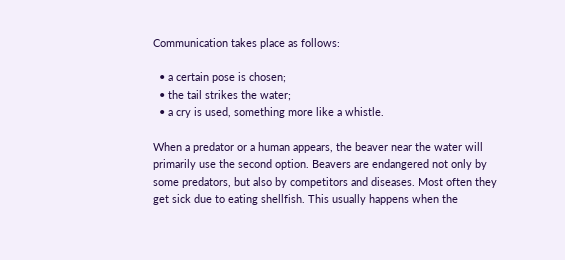Communication takes place as follows:

  • a certain pose is chosen;
  • the tail strikes the water;
  • a cry is used, something more like a whistle.

When a predator or a human appears, the beaver near the water will primarily use the second option. Beavers are endangered not only by some predators, but also by competitors and diseases. Most often they get sick due to eating shellfish. This usually happens when the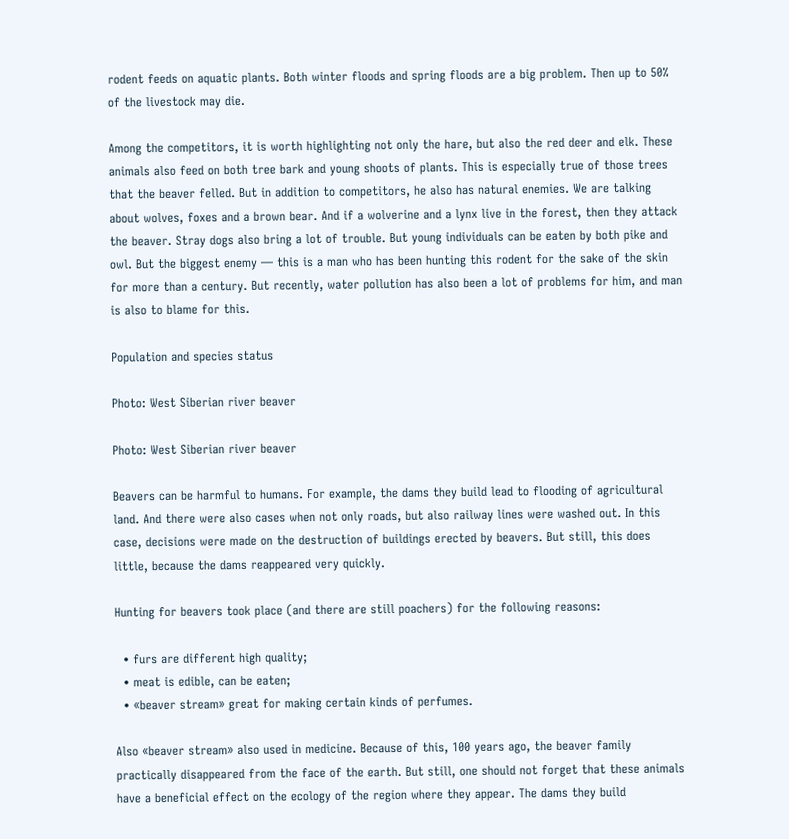rodent feeds on aquatic plants. Both winter floods and spring floods are a big problem. Then up to 50% of the livestock may die.

Among the competitors, it is worth highlighting not only the hare, but also the red deer and elk. These animals also feed on both tree bark and young shoots of plants. This is especially true of those trees that the beaver felled. But in addition to competitors, he also has natural enemies. We are talking about wolves, foxes and a brown bear. And if a wolverine and a lynx live in the forest, then they attack the beaver. Stray dogs also bring a lot of trouble. But young individuals can be eaten by both pike and owl. But the biggest enemy — this is a man who has been hunting this rodent for the sake of the skin for more than a century. But recently, water pollution has also been a lot of problems for him, and man is also to blame for this.

Population and species status

Photo: West Siberian river beaver

Photo: West Siberian river beaver

Beavers can be harmful to humans. For example, the dams they build lead to flooding of agricultural land. And there were also cases when not only roads, but also railway lines were washed out. In this case, decisions were made on the destruction of buildings erected by beavers. But still, this does little, because the dams reappeared very quickly.

Hunting for beavers took place (and there are still poachers) for the following reasons:

  • furs are different high quality;
  • meat is edible, can be eaten;
  • «beaver stream» great for making certain kinds of perfumes.

Also «beaver stream» also used in medicine. Because of this, 100 years ago, the beaver family practically disappeared from the face of the earth. But still, one should not forget that these animals have a beneficial effect on the ecology of the region where they appear. The dams they build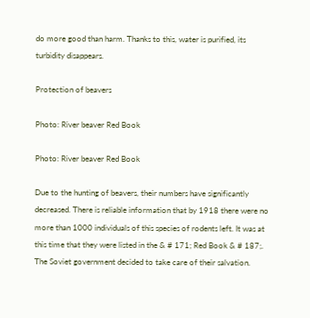do more good than harm. Thanks to this, water is purified, its turbidity disappears.

Protection of beavers

Photo: River beaver Red Book

Photo: River beaver Red Book

Due to the hunting of beavers, their numbers have significantly decreased. There is reliable information that by 1918 there were no more than 1000 individuals of this species of rodents left. It was at this time that they were listed in the & # 171; Red Book & # 187;. The Soviet government decided to take care of their salvation.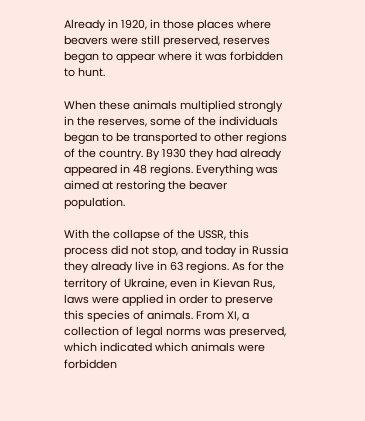Already in 1920, in those places where beavers were still preserved, reserves began to appear where it was forbidden to hunt.

When these animals multiplied strongly in the reserves, some of the individuals began to be transported to other regions of the country. By 1930 they had already appeared in 48 regions. Everything was aimed at restoring the beaver population.

With the collapse of the USSR, this process did not stop, and today in Russia they already live in 63 regions. As for the territory of Ukraine, even in Kievan Rus, laws were applied in order to preserve this species of animals. From XI, a collection of legal norms was preserved, which indicated which animals were forbidden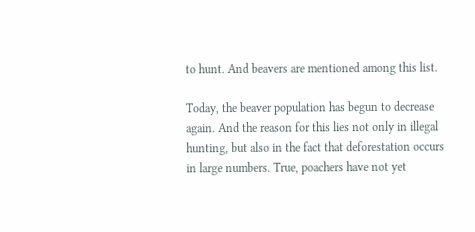to hunt. And beavers are mentioned among this list.

Today, the beaver population has begun to decrease again. And the reason for this lies not only in illegal hunting, but also in the fact that deforestation occurs in large numbers. True, poachers have not yet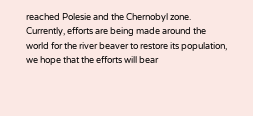reached Polesie and the Chernobyl zone. Currently, efforts are being made around the world for the river beaver to restore its population, we hope that the efforts will bear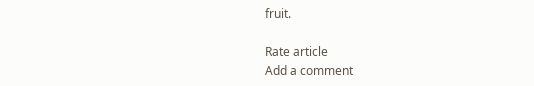fruit.

Rate article
Add a comment